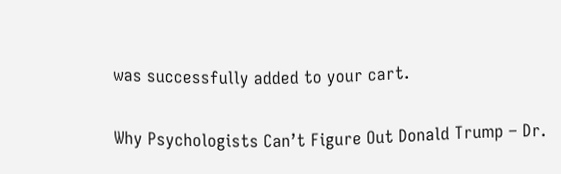was successfully added to your cart.

Why Psychologists Can’t Figure Out Donald Trump – Dr.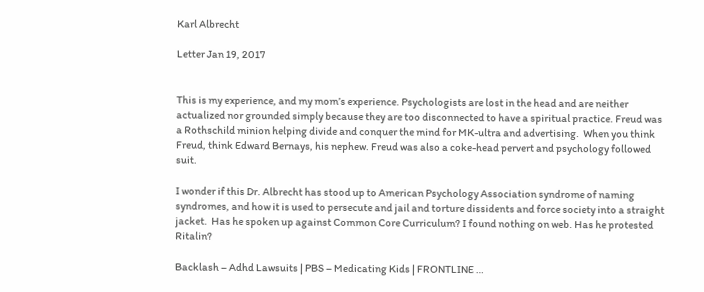Karl Albrecht

Letter Jan 19, 2017


This is my experience, and my mom’s experience. Psychologists are lost in the head and are neither actualized nor grounded simply because they are too disconnected to have a spiritual practice. Freud was a Rothschild minion helping divide and conquer the mind for MK-ultra and advertising.  When you think Freud, think Edward Bernays, his nephew. Freud was also a coke-head pervert and psychology followed suit.

I wonder if this Dr. Albrecht has stood up to American Psychology Association syndrome of naming syndromes, and how it is used to persecute and jail and torture dissidents and force society into a straight jacket.  Has he spoken up against Common Core Curriculum? I found nothing on web. Has he protested Ritalin?

Backlash – Adhd Lawsuits | PBS – Medicating Kids | FRONTLINE …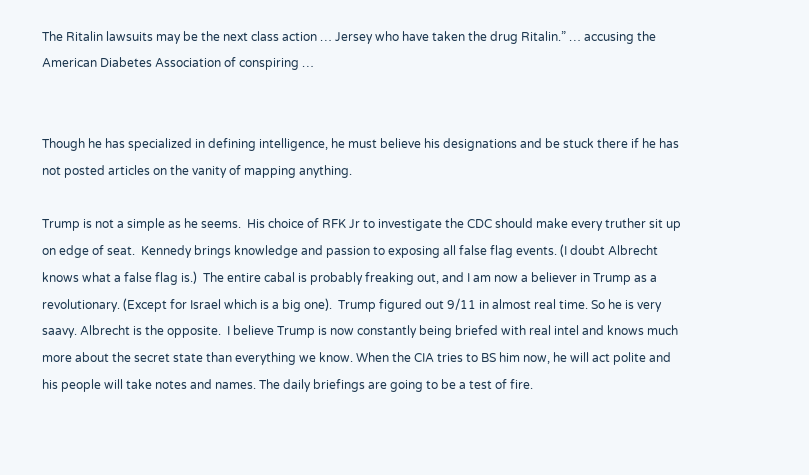The Ritalin lawsuits may be the next class action … Jersey who have taken the drug Ritalin.” … accusing the American Diabetes Association of conspiring …


Though he has specialized in defining intelligence, he must believe his designations and be stuck there if he has not posted articles on the vanity of mapping anything.

Trump is not a simple as he seems.  His choice of RFK Jr to investigate the CDC should make every truther sit up on edge of seat.  Kennedy brings knowledge and passion to exposing all false flag events. (I doubt Albrecht knows what a false flag is.)  The entire cabal is probably freaking out, and I am now a believer in Trump as a revolutionary. (Except for Israel which is a big one).  Trump figured out 9/11 in almost real time. So he is very saavy. Albrecht is the opposite.  I believe Trump is now constantly being briefed with real intel and knows much more about the secret state than everything we know. When the CIA tries to BS him now, he will act polite and his people will take notes and names. The daily briefings are going to be a test of fire.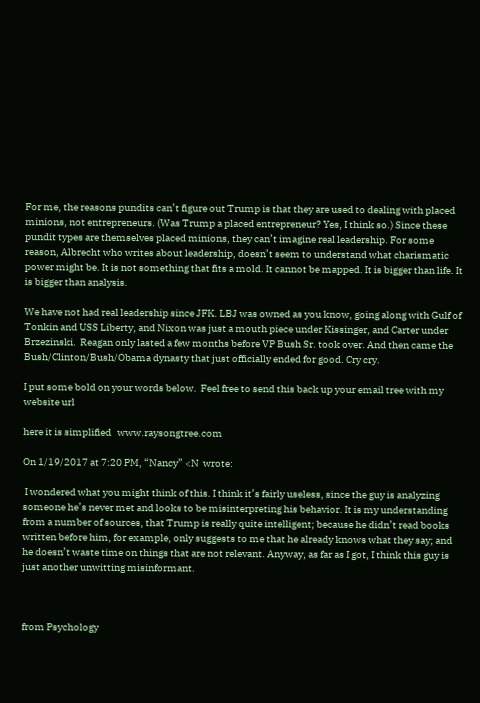For me, the reasons pundits can’t figure out Trump is that they are used to dealing with placed minions, not entrepreneurs. (Was Trump a placed entrepreneur? Yes, I think so.) Since these pundit types are themselves placed minions, they can’t imagine real leadership. For some reason, Albrecht who writes about leadership, doesn’t seem to understand what charismatic power might be. It is not something that fits a mold. It cannot be mapped. It is bigger than life. It is bigger than analysis.

We have not had real leadership since JFK. LBJ was owned as you know, going along with Gulf of Tonkin and USS Liberty, and Nixon was just a mouth piece under Kissinger, and Carter under Brzezinski.  Reagan only lasted a few months before VP Bush Sr. took over. And then came the Bush/Clinton/Bush/Obama dynasty that just officially ended for good. Cry cry.

I put some bold on your words below.  Feel free to send this back up your email tree with my website url

here it is simplified   www.raysongtree.com

On 1/19/2017 at 7:20 PM, “Nancy” <N  wrote:

 I wondered what you might think of this. I think it’s fairly useless, since the guy is analyzing someone he’s never met and looks to be misinterpreting his behavior. It is my understanding from a number of sources, that Trump is really quite intelligent; because he didn’t read books written before him, for example, only suggests to me that he already knows what they say; and he doesn’t waste time on things that are not relevant. Anyway, as far as I got, I think this guy is just another unwitting misinformant.



from Psychology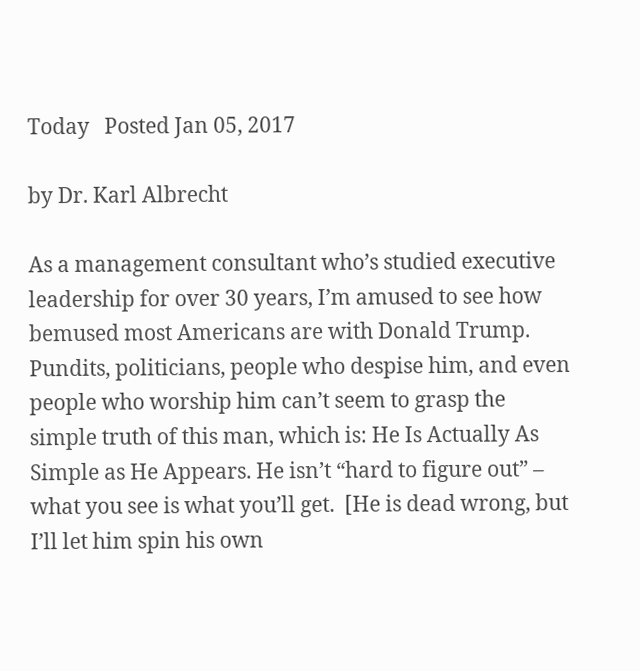Today   Posted Jan 05, 2017

by Dr. Karl Albrecht

As a management consultant who’s studied executive leadership for over 30 years, I’m amused to see how bemused most Americans are with Donald Trump. Pundits, politicians, people who despise him, and even people who worship him can’t seem to grasp the simple truth of this man, which is: He Is Actually As Simple as He Appears. He isn’t “hard to figure out” – what you see is what you’ll get.  [He is dead wrong, but I’ll let him spin his own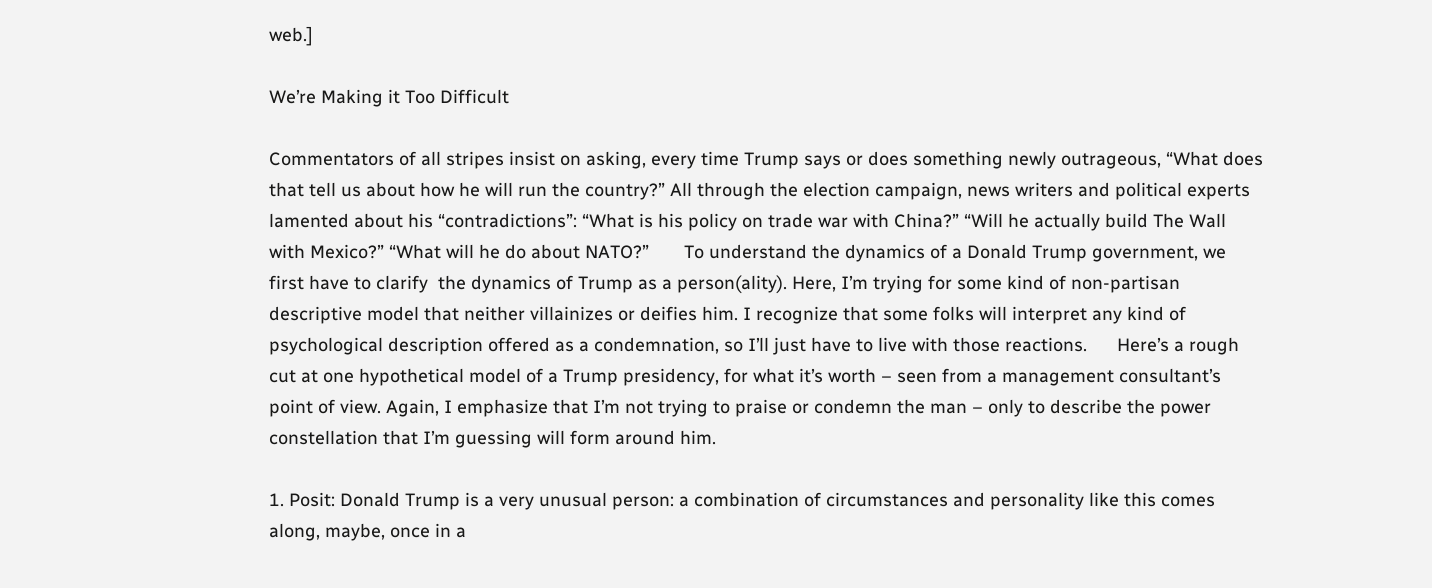web.]

We’re Making it Too Difficult

Commentators of all stripes insist on asking, every time Trump says or does something newly outrageous, “What does that tell us about how he will run the country?” All through the election campaign, news writers and political experts lamented about his “contradictions”: “What is his policy on trade war with China?” “Will he actually build The Wall with Mexico?” “What will he do about NATO?”       To understand the dynamics of a Donald Trump government, we first have to clarify  the dynamics of Trump as a person(ality). Here, I’m trying for some kind of non-partisan descriptive model that neither villainizes or deifies him. I recognize that some folks will interpret any kind of psychological description offered as a condemnation, so I’ll just have to live with those reactions.      Here’s a rough cut at one hypothetical model of a Trump presidency, for what it’s worth – seen from a management consultant’s point of view. Again, I emphasize that I’m not trying to praise or condemn the man – only to describe the power constellation that I’m guessing will form around him.

1. Posit: Donald Trump is a very unusual person: a combination of circumstances and personality like this comes along, maybe, once in a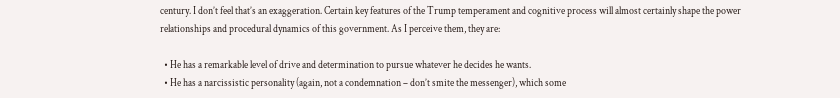century. I don’t feel that’s an exaggeration. Certain key features of the Trump temperament and cognitive process will almost certainly shape the power relationships and procedural dynamics of this government. As I perceive them, they are:

  • He has a remarkable level of drive and determination to pursue whatever he decides he wants.
  • He has a narcissistic personality (again, not a condemnation – don’t smite the messenger), which some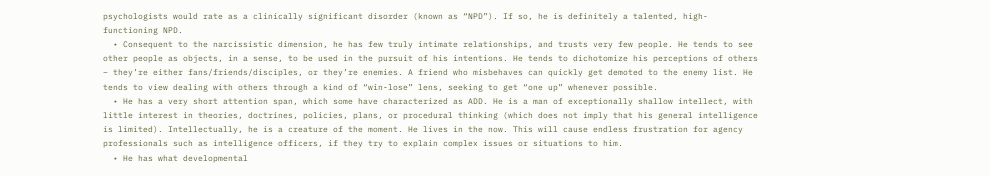psychologists would rate as a clinically significant disorder (known as “NPD”). If so, he is definitely a talented, high-functioning NPD.
  • Consequent to the narcissistic dimension, he has few truly intimate relationships, and trusts very few people. He tends to see other people as objects, in a sense, to be used in the pursuit of his intentions. He tends to dichotomize his perceptions of others – they’re either fans/friends/disciples, or they’re enemies. A friend who misbehaves can quickly get demoted to the enemy list. He tends to view dealing with others through a kind of “win-lose” lens, seeking to get “one up” whenever possible.
  • He has a very short attention span, which some have characterized as ADD. He is a man of exceptionally shallow intellect, with little interest in theories, doctrines, policies, plans, or procedural thinking (which does not imply that his general intelligence is limited). Intellectually, he is a creature of the moment. He lives in the now. This will cause endless frustration for agency professionals such as intelligence officers, if they try to explain complex issues or situations to him.
  • He has what developmental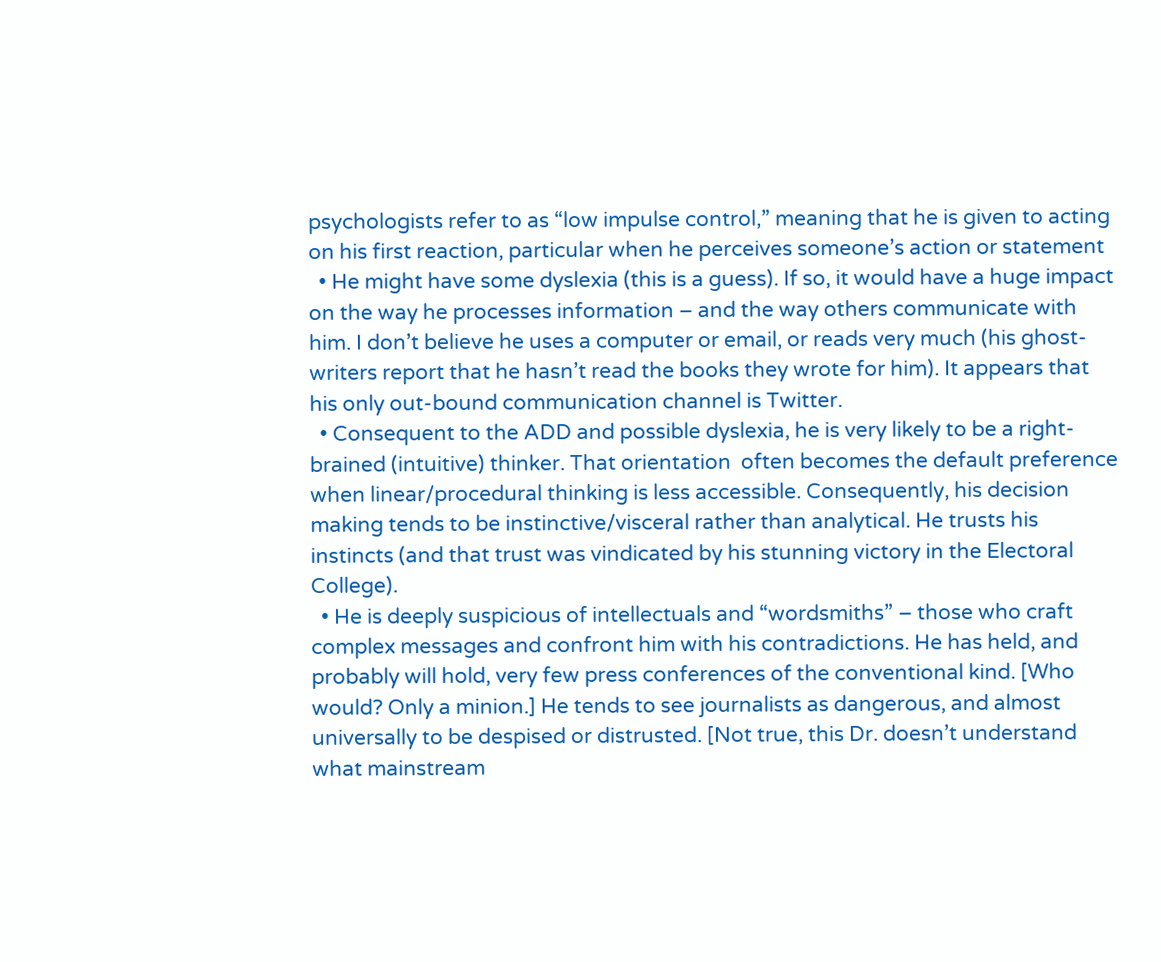psychologists refer to as “low impulse control,” meaning that he is given to acting on his first reaction, particular when he perceives someone’s action or statement
  • He might have some dyslexia (this is a guess). If so, it would have a huge impact on the way he processes information – and the way others communicate with him. I don’t believe he uses a computer or email, or reads very much (his ghost-writers report that he hasn’t read the books they wrote for him). It appears that his only out-bound communication channel is Twitter.
  • Consequent to the ADD and possible dyslexia, he is very likely to be a right-brained (intuitive) thinker. That orientation  often becomes the default preference when linear/procedural thinking is less accessible. Consequently, his decision making tends to be instinctive/visceral rather than analytical. He trusts his instincts (and that trust was vindicated by his stunning victory in the Electoral College).
  • He is deeply suspicious of intellectuals and “wordsmiths” – those who craft complex messages and confront him with his contradictions. He has held, and probably will hold, very few press conferences of the conventional kind. [Who would? Only a minion.] He tends to see journalists as dangerous, and almost universally to be despised or distrusted. [Not true, this Dr. doesn’t understand what mainstream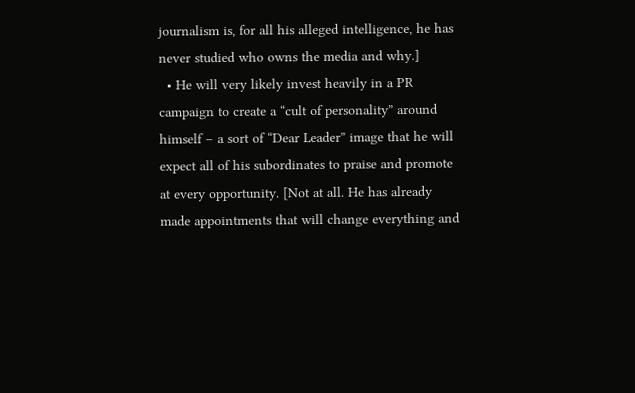journalism is, for all his alleged intelligence, he has never studied who owns the media and why.]
  • He will very likely invest heavily in a PR campaign to create a “cult of personality” around himself – a sort of “Dear Leader” image that he will expect all of his subordinates to praise and promote at every opportunity. [Not at all. He has already made appointments that will change everything and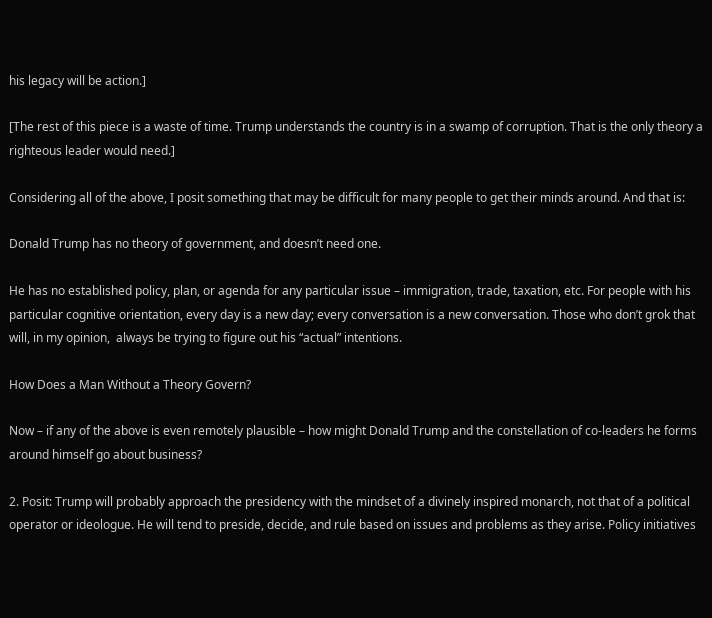his legacy will be action.]

[The rest of this piece is a waste of time. Trump understands the country is in a swamp of corruption. That is the only theory a righteous leader would need.]

Considering all of the above, I posit something that may be difficult for many people to get their minds around. And that is:

Donald Trump has no theory of government, and doesn’t need one.

He has no established policy, plan, or agenda for any particular issue – immigration, trade, taxation, etc. For people with his particular cognitive orientation, every day is a new day; every conversation is a new conversation. Those who don’t grok that will, in my opinion,  always be trying to figure out his “actual” intentions.

How Does a Man Without a Theory Govern?

Now – if any of the above is even remotely plausible – how might Donald Trump and the constellation of co-leaders he forms around himself go about business?

2. Posit: Trump will probably approach the presidency with the mindset of a divinely inspired monarch, not that of a political operator or ideologue. He will tend to preside, decide, and rule based on issues and problems as they arise. Policy initiatives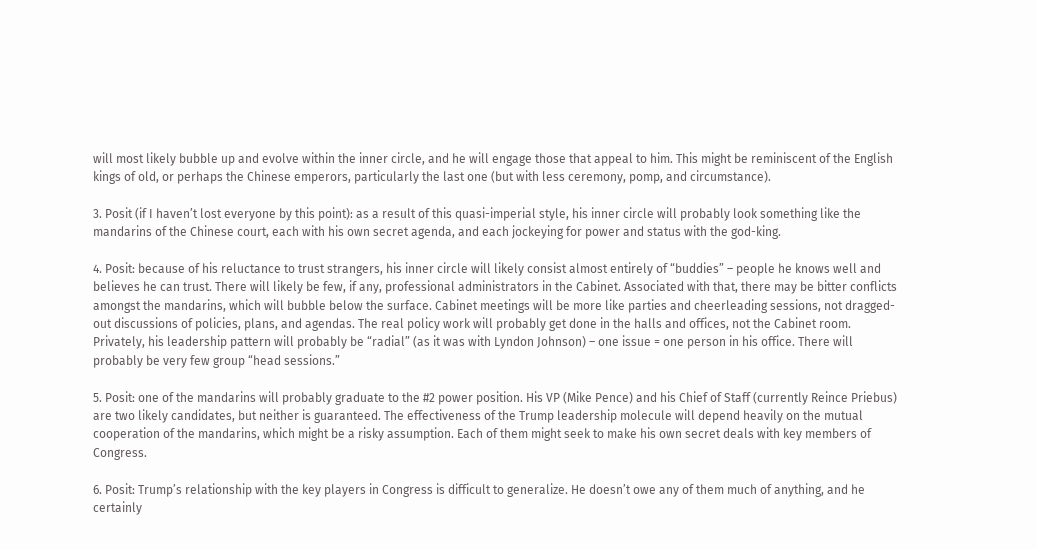will most likely bubble up and evolve within the inner circle, and he will engage those that appeal to him. This might be reminiscent of the English kings of old, or perhaps the Chinese emperors, particularly the last one (but with less ceremony, pomp, and circumstance).

3. Posit (if I haven’t lost everyone by this point): as a result of this quasi-imperial style, his inner circle will probably look something like the mandarins of the Chinese court, each with his own secret agenda, and each jockeying for power and status with the god-king.

4. Posit: because of his reluctance to trust strangers, his inner circle will likely consist almost entirely of “buddies” – people he knows well and believes he can trust. There will likely be few, if any, professional administrators in the Cabinet. Associated with that, there may be bitter conflicts amongst the mandarins, which will bubble below the surface. Cabinet meetings will be more like parties and cheerleading sessions, not dragged-out discussions of policies, plans, and agendas. The real policy work will probably get done in the halls and offices, not the Cabinet room. Privately, his leadership pattern will probably be “radial” (as it was with Lyndon Johnson) – one issue = one person in his office. There will probably be very few group “head sessions.”

5. Posit: one of the mandarins will probably graduate to the #2 power position. His VP (Mike Pence) and his Chief of Staff (currently Reince Priebus) are two likely candidates, but neither is guaranteed. The effectiveness of the Trump leadership molecule will depend heavily on the mutual cooperation of the mandarins, which might be a risky assumption. Each of them might seek to make his own secret deals with key members of Congress.

6. Posit: Trump’s relationship with the key players in Congress is difficult to generalize. He doesn’t owe any of them much of anything, and he certainly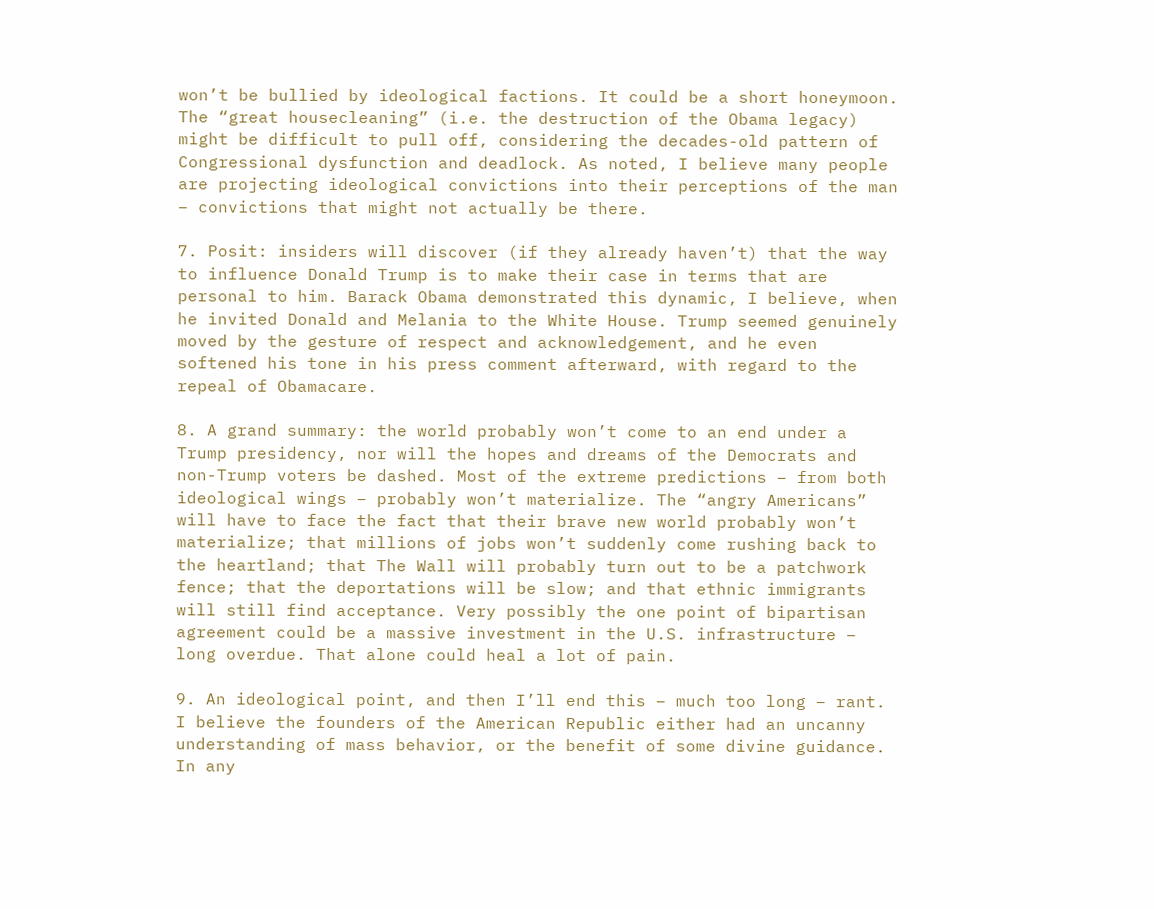won’t be bullied by ideological factions. It could be a short honeymoon. The “great housecleaning” (i.e. the destruction of the Obama legacy) might be difficult to pull off, considering the decades-old pattern of Congressional dysfunction and deadlock. As noted, I believe many people are projecting ideological convictions into their perceptions of the man – convictions that might not actually be there.

7. Posit: insiders will discover (if they already haven’t) that the way to influence Donald Trump is to make their case in terms that are personal to him. Barack Obama demonstrated this dynamic, I believe, when he invited Donald and Melania to the White House. Trump seemed genuinely moved by the gesture of respect and acknowledgement, and he even softened his tone in his press comment afterward, with regard to the repeal of Obamacare.

8. A grand summary: the world probably won’t come to an end under a Trump presidency, nor will the hopes and dreams of the Democrats and non-Trump voters be dashed. Most of the extreme predictions – from both ideological wings – probably won’t materialize. The “angry Americans” will have to face the fact that their brave new world probably won’t materialize; that millions of jobs won’t suddenly come rushing back to the heartland; that The Wall will probably turn out to be a patchwork fence; that the deportations will be slow; and that ethnic immigrants will still find acceptance. Very possibly the one point of bipartisan agreement could be a massive investment in the U.S. infrastructure – long overdue. That alone could heal a lot of pain.

9. An ideological point, and then I’ll end this – much too long – rant. I believe the founders of the American Republic either had an uncanny understanding of mass behavior, or the benefit of some divine guidance. In any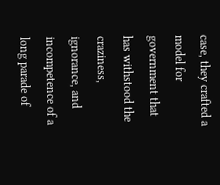case, they crafted a model for government that has withstood the craziness, ignorance, and incompetence of a long parade of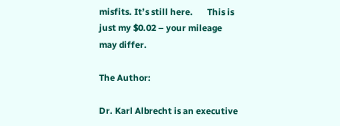misfits. It’s still here.       This is just my $0.02 – your mileage may differ.

The Author:

Dr. Karl Albrecht is an executive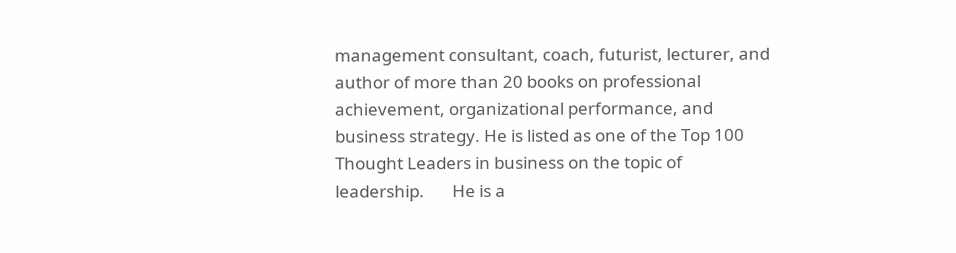management consultant, coach, futurist, lecturer, and author of more than 20 books on professional achievement, organizational performance, and business strategy. He is listed as one of the Top 100 Thought Leaders in business on the topic of leadership.       He is a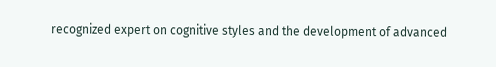recognized expert on cognitive styles and the development of advanced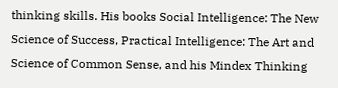thinking skills. His books Social Intelligence: The New Science of Success, Practical Intelligence: The Art and Science of Common Sense, and his Mindex Thinking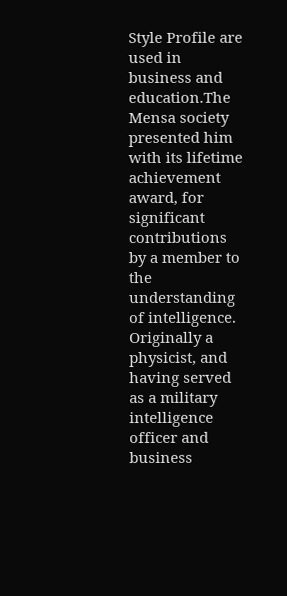Style Profile are used in business and education.The Mensa society presented him with its lifetime achievement award, for significant contributions by a member to the understanding of intelligence.               Originally a physicist, and having served as a military intelligence officer and business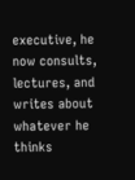executive, he now consults, lectures, and writes about whatever he thinks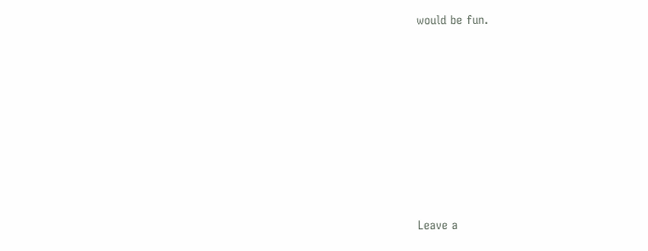would be fun.








Leave a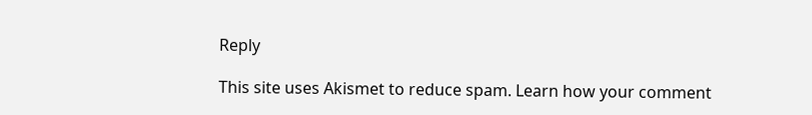Reply

This site uses Akismet to reduce spam. Learn how your comment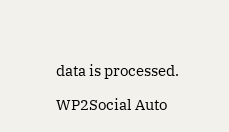data is processed.

WP2Social Auto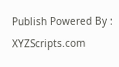Publish Powered By : XYZScripts.com